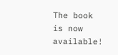The book is now available!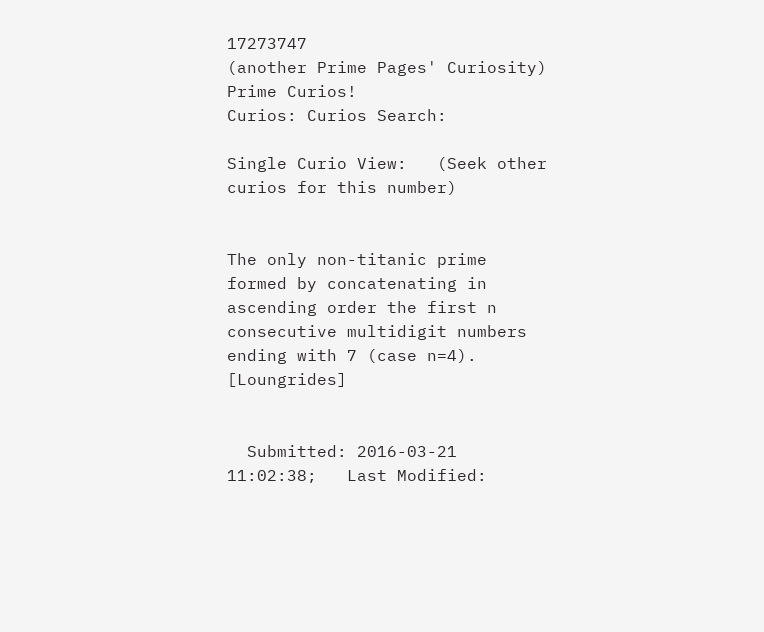17273747
(another Prime Pages' Curiosity)
Prime Curios!
Curios: Curios Search:

Single Curio View:   (Seek other curios for this number)


The only non-titanic prime formed by concatenating in ascending order the first n consecutive multidigit numbers ending with 7 (case n=4). [Loungrides]


  Submitted: 2016-03-21 11:02:38;   Last Modified: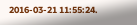2016-03-21 11:55:24.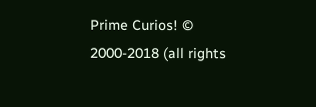Prime Curios! © 2000-2018 (all rights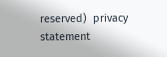reserved)  privacy statement